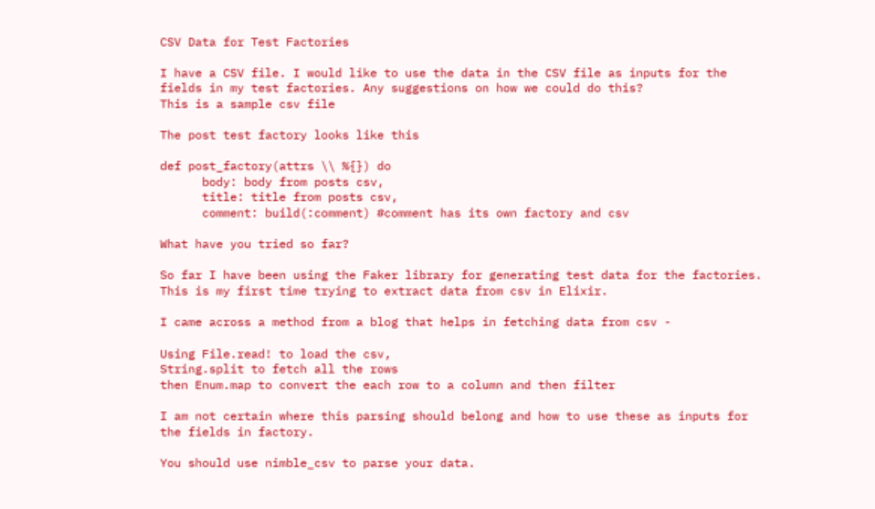CSV Data for Test Factories

I have a CSV file. I would like to use the data in the CSV file as inputs for the fields in my test factories. Any suggestions on how we could do this?
This is a sample csv file

The post test factory looks like this

def post_factory(attrs \\ %{}) do
      body: body from posts csv,
      title: title from posts csv,
      comment: build(:comment) #comment has its own factory and csv

What have you tried so far?

So far I have been using the Faker library for generating test data for the factories. This is my first time trying to extract data from csv in Elixir.

I came across a method from a blog that helps in fetching data from csv -

Using File.read! to load the csv,
String.split to fetch all the rows
then Enum.map to convert the each row to a column and then filter

I am not certain where this parsing should belong and how to use these as inputs for the fields in factory.

You should use nimble_csv to parse your data.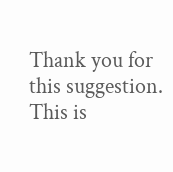Thank you for this suggestion. This is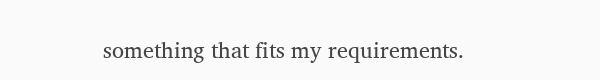something that fits my requirements.